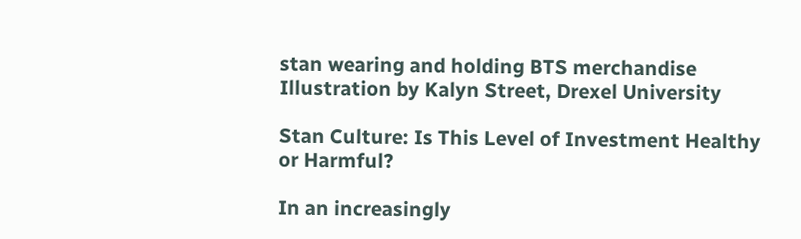stan wearing and holding BTS merchandise
Illustration by Kalyn Street, Drexel University

Stan Culture: Is This Level of Investment Healthy or Harmful?

In an increasingly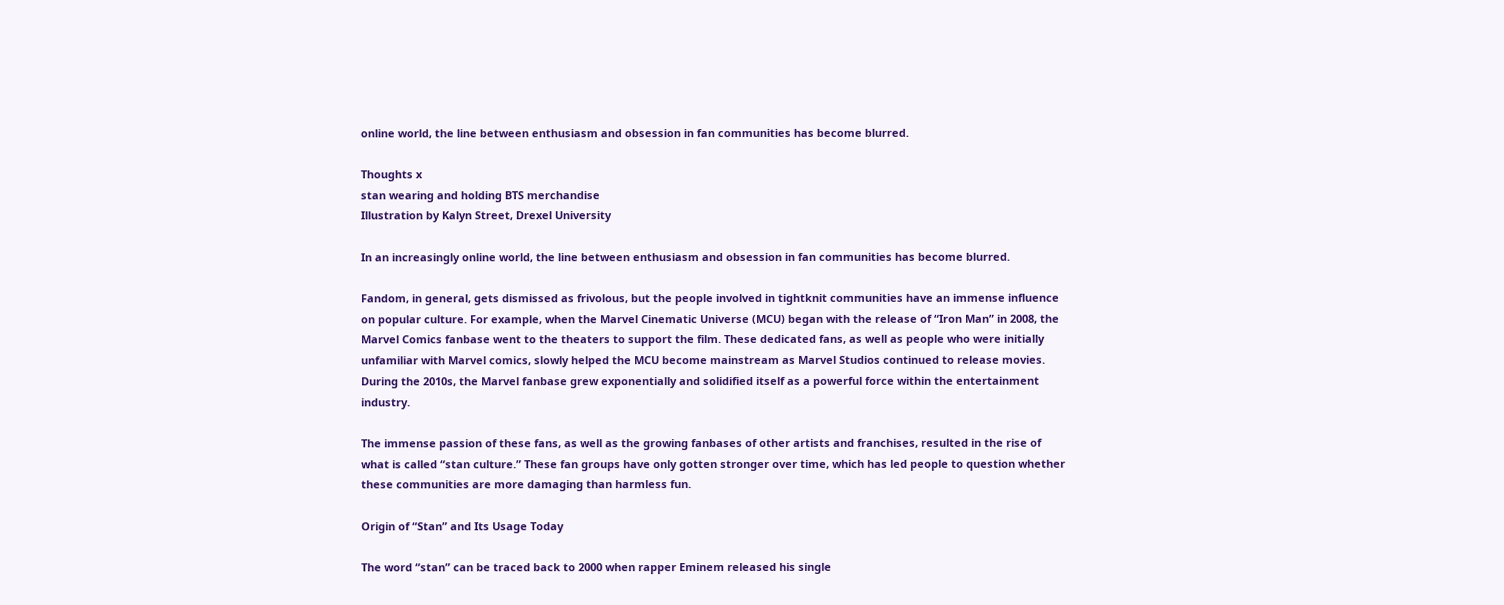online world, the line between enthusiasm and obsession in fan communities has become blurred.

Thoughts x
stan wearing and holding BTS merchandise
Illustration by Kalyn Street, Drexel University

In an increasingly online world, the line between enthusiasm and obsession in fan communities has become blurred.

Fandom, in general, gets dismissed as frivolous, but the people involved in tightknit communities have an immense influence on popular culture. For example, when the Marvel Cinematic Universe (MCU) began with the release of “Iron Man” in 2008, the Marvel Comics fanbase went to the theaters to support the film. These dedicated fans, as well as people who were initially unfamiliar with Marvel comics, slowly helped the MCU become mainstream as Marvel Studios continued to release movies. During the 2010s, the Marvel fanbase grew exponentially and solidified itself as a powerful force within the entertainment industry.

The immense passion of these fans, as well as the growing fanbases of other artists and franchises, resulted in the rise of what is called “stan culture.” These fan groups have only gotten stronger over time, which has led people to question whether these communities are more damaging than harmless fun.

Origin of “Stan” and Its Usage Today

The word “stan” can be traced back to 2000 when rapper Eminem released his single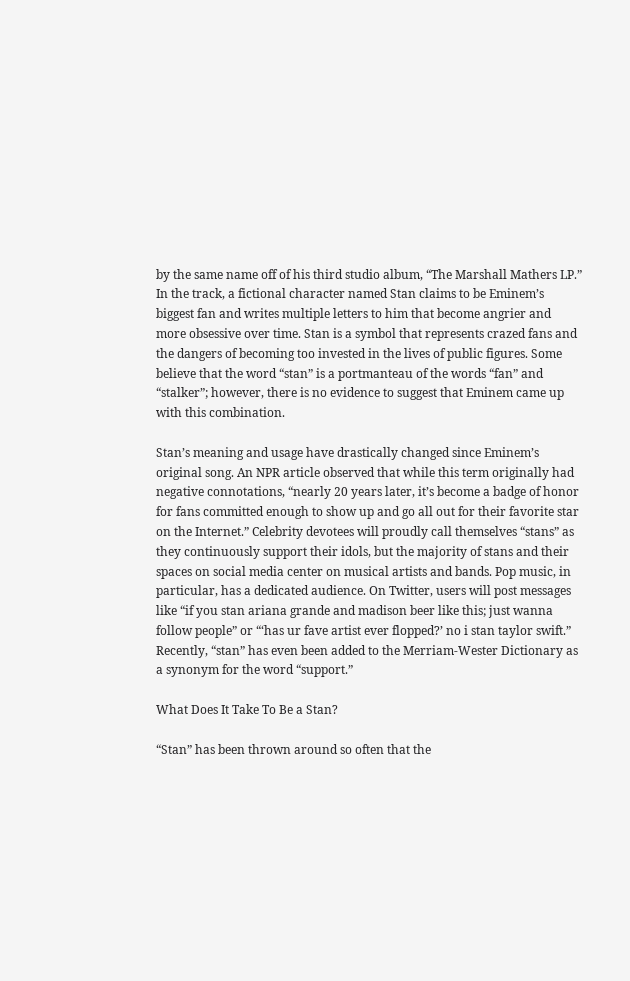by the same name off of his third studio album, “The Marshall Mathers LP.” In the track, a fictional character named Stan claims to be Eminem’s biggest fan and writes multiple letters to him that become angrier and more obsessive over time. Stan is a symbol that represents crazed fans and the dangers of becoming too invested in the lives of public figures. Some believe that the word “stan” is a portmanteau of the words “fan” and “stalker”; however, there is no evidence to suggest that Eminem came up with this combination.

Stan’s meaning and usage have drastically changed since Eminem’s original song. An NPR article observed that while this term originally had negative connotations, “nearly 20 years later, it’s become a badge of honor for fans committed enough to show up and go all out for their favorite star on the Internet.” Celebrity devotees will proudly call themselves “stans” as they continuously support their idols, but the majority of stans and their spaces on social media center on musical artists and bands. Pop music, in particular, has a dedicated audience. On Twitter, users will post messages like “if you stan ariana grande and madison beer like this; just wanna follow people” or “‘has ur fave artist ever flopped?’ no i stan taylor swift.” Recently, “stan” has even been added to the Merriam-Wester Dictionary as a synonym for the word “support.”

What Does It Take To Be a Stan?

“Stan” has been thrown around so often that the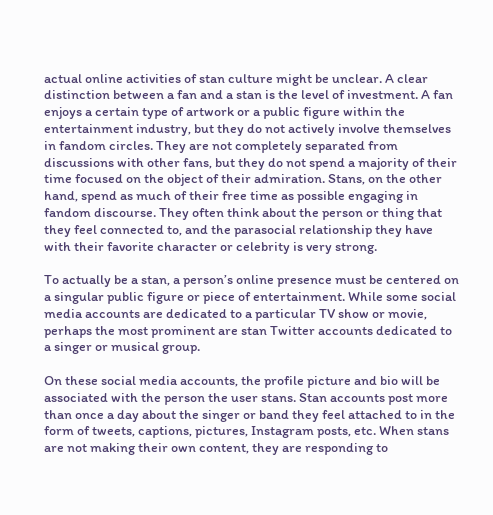actual online activities of stan culture might be unclear. A clear distinction between a fan and a stan is the level of investment. A fan enjoys a certain type of artwork or a public figure within the entertainment industry, but they do not actively involve themselves in fandom circles. They are not completely separated from discussions with other fans, but they do not spend a majority of their time focused on the object of their admiration. Stans, on the other hand, spend as much of their free time as possible engaging in fandom discourse. They often think about the person or thing that they feel connected to, and the parasocial relationship they have with their favorite character or celebrity is very strong.

To actually be a stan, a person’s online presence must be centered on a singular public figure or piece of entertainment. While some social media accounts are dedicated to a particular TV show or movie, perhaps the most prominent are stan Twitter accounts dedicated to a singer or musical group.

On these social media accounts, the profile picture and bio will be associated with the person the user stans. Stan accounts post more than once a day about the singer or band they feel attached to in the form of tweets, captions, pictures, Instagram posts, etc. When stans are not making their own content, they are responding to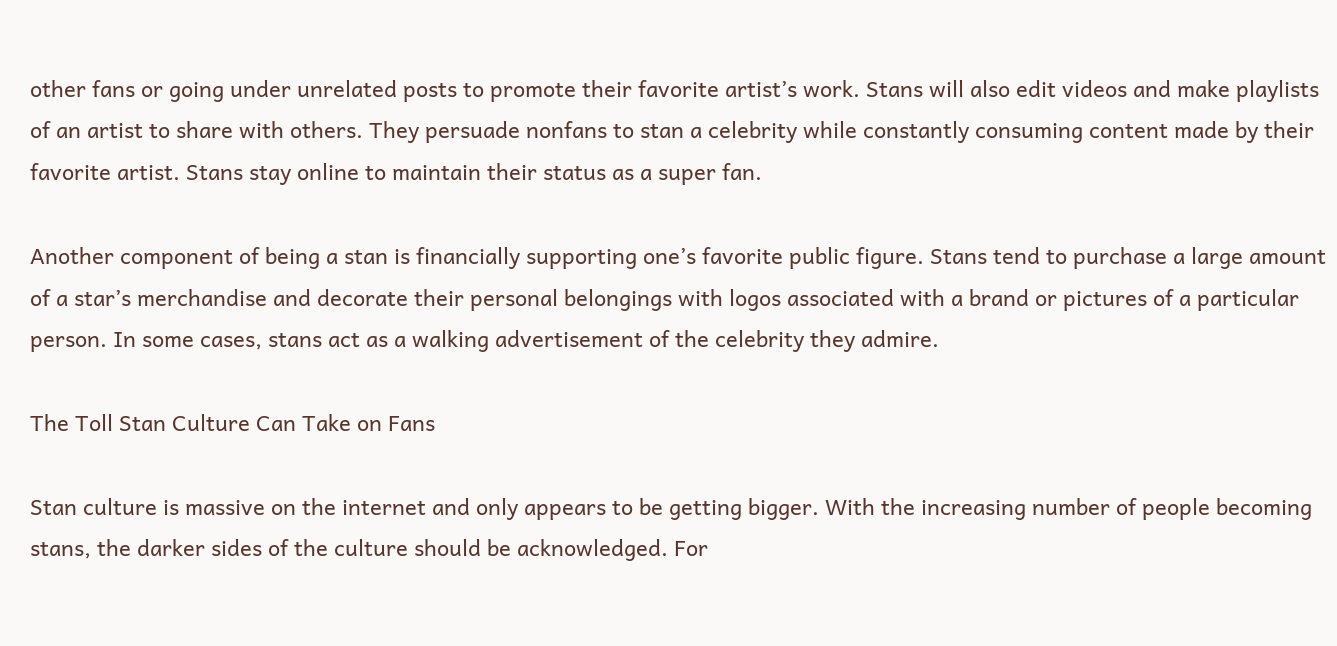other fans or going under unrelated posts to promote their favorite artist’s work. Stans will also edit videos and make playlists of an artist to share with others. They persuade nonfans to stan a celebrity while constantly consuming content made by their favorite artist. Stans stay online to maintain their status as a super fan.

Another component of being a stan is financially supporting one’s favorite public figure. Stans tend to purchase a large amount of a star’s merchandise and decorate their personal belongings with logos associated with a brand or pictures of a particular person. In some cases, stans act as a walking advertisement of the celebrity they admire.

The Toll Stan Culture Can Take on Fans

Stan culture is massive on the internet and only appears to be getting bigger. With the increasing number of people becoming stans, the darker sides of the culture should be acknowledged. For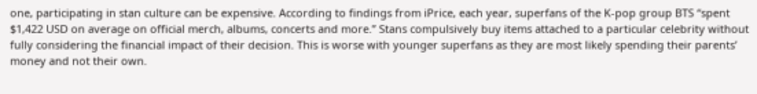one, participating in stan culture can be expensive. According to findings from iPrice, each year, superfans of the K-pop group BTS “spent $1,422 USD on average on official merch, albums, concerts and more.” Stans compulsively buy items attached to a particular celebrity without fully considering the financial impact of their decision. This is worse with younger superfans as they are most likely spending their parents’ money and not their own.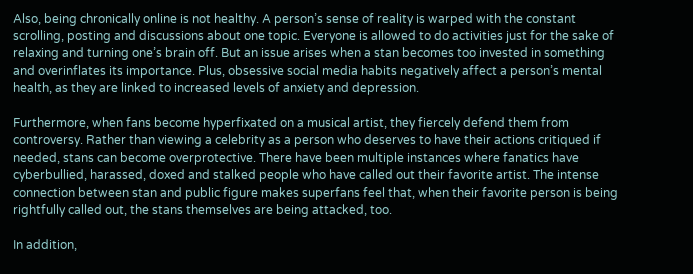Also, being chronically online is not healthy. A person’s sense of reality is warped with the constant scrolling, posting and discussions about one topic. Everyone is allowed to do activities just for the sake of relaxing and turning one’s brain off. But an issue arises when a stan becomes too invested in something and overinflates its importance. Plus, obsessive social media habits negatively affect a person’s mental health, as they are linked to increased levels of anxiety and depression.

Furthermore, when fans become hyperfixated on a musical artist, they fiercely defend them from controversy. Rather than viewing a celebrity as a person who deserves to have their actions critiqued if needed, stans can become overprotective. There have been multiple instances where fanatics have cyberbullied, harassed, doxed and stalked people who have called out their favorite artist. The intense connection between stan and public figure makes superfans feel that, when their favorite person is being rightfully called out, the stans themselves are being attacked, too.

In addition,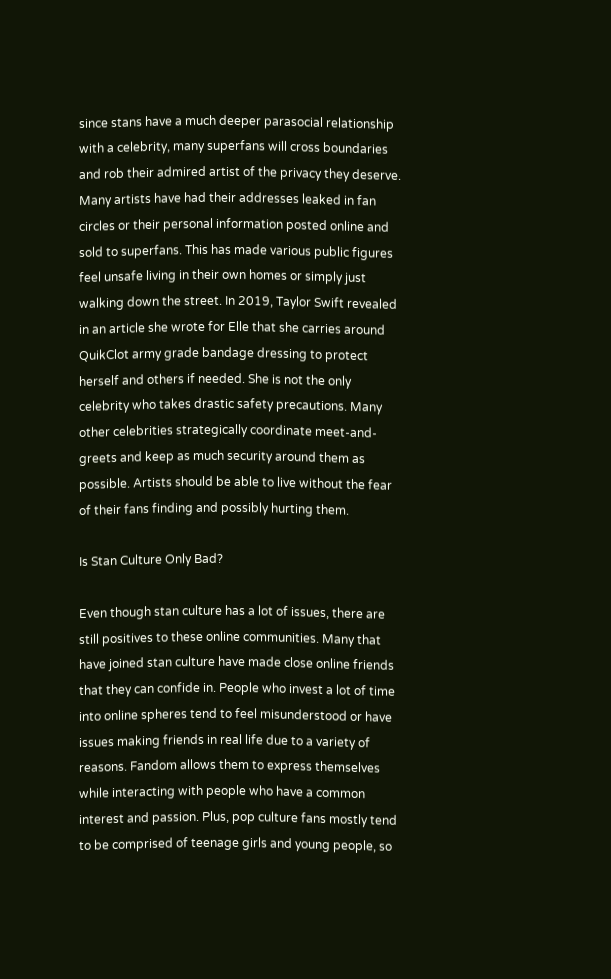since stans have a much deeper parasocial relationship with a celebrity, many superfans will cross boundaries and rob their admired artist of the privacy they deserve. Many artists have had their addresses leaked in fan circles or their personal information posted online and sold to superfans. This has made various public figures feel unsafe living in their own homes or simply just walking down the street. In 2019, Taylor Swift revealed in an article she wrote for Elle that she carries around QuikClot army grade bandage dressing to protect herself and others if needed. She is not the only celebrity who takes drastic safety precautions. Many other celebrities strategically coordinate meet-and-greets and keep as much security around them as possible. Artists should be able to live without the fear of their fans finding and possibly hurting them.

Is Stan Culture Only Bad?

Even though stan culture has a lot of issues, there are still positives to these online communities. Many that have joined stan culture have made close online friends that they can confide in. People who invest a lot of time into online spheres tend to feel misunderstood or have issues making friends in real life due to a variety of reasons. Fandom allows them to express themselves while interacting with people who have a common interest and passion. Plus, pop culture fans mostly tend to be comprised of teenage girls and young people, so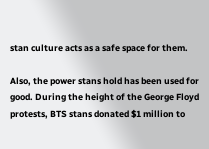stan culture acts as a safe space for them.

Also, the power stans hold has been used for good. During the height of the George Floyd protests, BTS stans donated $1 million to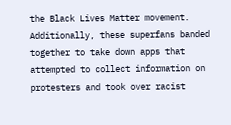the Black Lives Matter movement. Additionally, these superfans banded together to take down apps that attempted to collect information on protesters and took over racist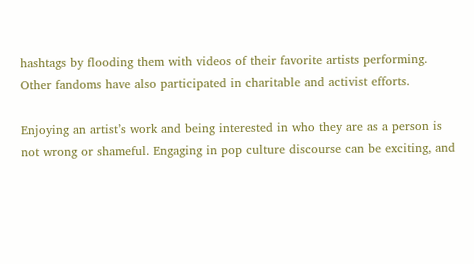hashtags by flooding them with videos of their favorite artists performing. Other fandoms have also participated in charitable and activist efforts.

Enjoying an artist’s work and being interested in who they are as a person is not wrong or shameful. Engaging in pop culture discourse can be exciting, and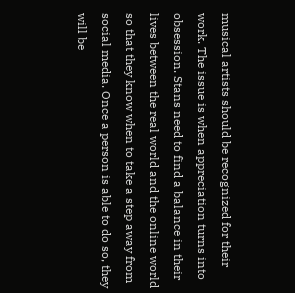musical artists should be recognized for their work. The issue is when appreciation turns into obsession. Stans need to find a balance in their lives between the real world and the online world so that they know when to take a step away from social media. Once a person is able to do so, they will be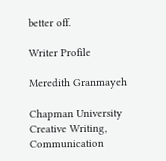better off.

Writer Profile

Meredith Granmayeh

Chapman University
Creative Writing, Communication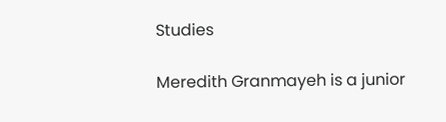Studies

Meredith Granmayeh is a junior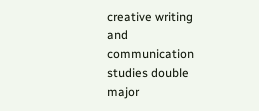creative writing and communication studies double major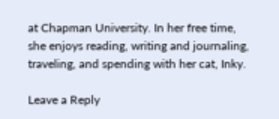at Chapman University. In her free time, she enjoys reading, writing and journaling, traveling, and spending with her cat, Inky.

Leave a Reply